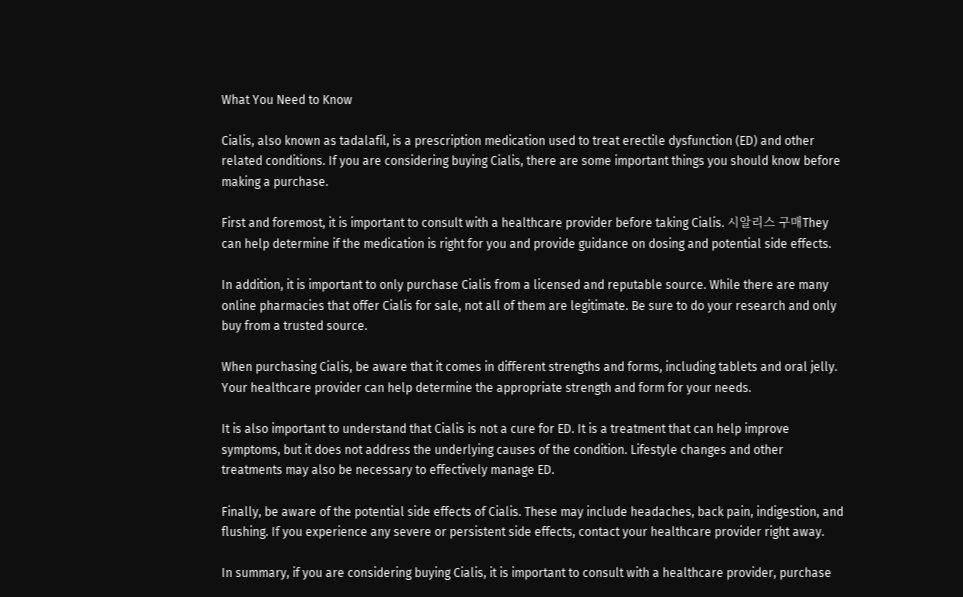What You Need to Know

Cialis, also known as tadalafil, is a prescription medication used to treat erectile dysfunction (ED) and other related conditions. If you are considering buying Cialis, there are some important things you should know before making a purchase.

First and foremost, it is important to consult with a healthcare provider before taking Cialis. 시알리스 구매They can help determine if the medication is right for you and provide guidance on dosing and potential side effects.

In addition, it is important to only purchase Cialis from a licensed and reputable source. While there are many online pharmacies that offer Cialis for sale, not all of them are legitimate. Be sure to do your research and only buy from a trusted source.

When purchasing Cialis, be aware that it comes in different strengths and forms, including tablets and oral jelly. Your healthcare provider can help determine the appropriate strength and form for your needs.

It is also important to understand that Cialis is not a cure for ED. It is a treatment that can help improve symptoms, but it does not address the underlying causes of the condition. Lifestyle changes and other treatments may also be necessary to effectively manage ED.

Finally, be aware of the potential side effects of Cialis. These may include headaches, back pain, indigestion, and flushing. If you experience any severe or persistent side effects, contact your healthcare provider right away.

In summary, if you are considering buying Cialis, it is important to consult with a healthcare provider, purchase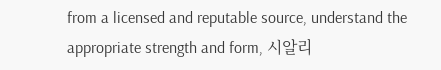from a licensed and reputable source, understand the appropriate strength and form, 시알리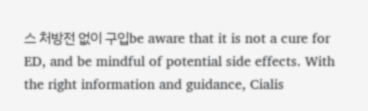스 처방전 없이 구입be aware that it is not a cure for ED, and be mindful of potential side effects. With the right information and guidance, Cialis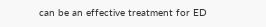can be an effective treatment for ED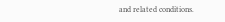and related conditions.